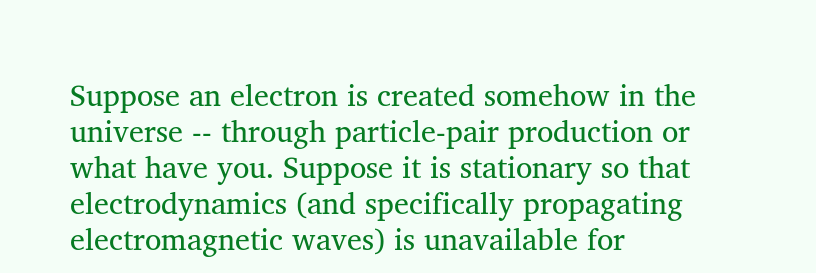Suppose an electron is created somehow in the universe -- through particle-pair production or what have you. Suppose it is stationary so that electrodynamics (and specifically propagating electromagnetic waves) is unavailable for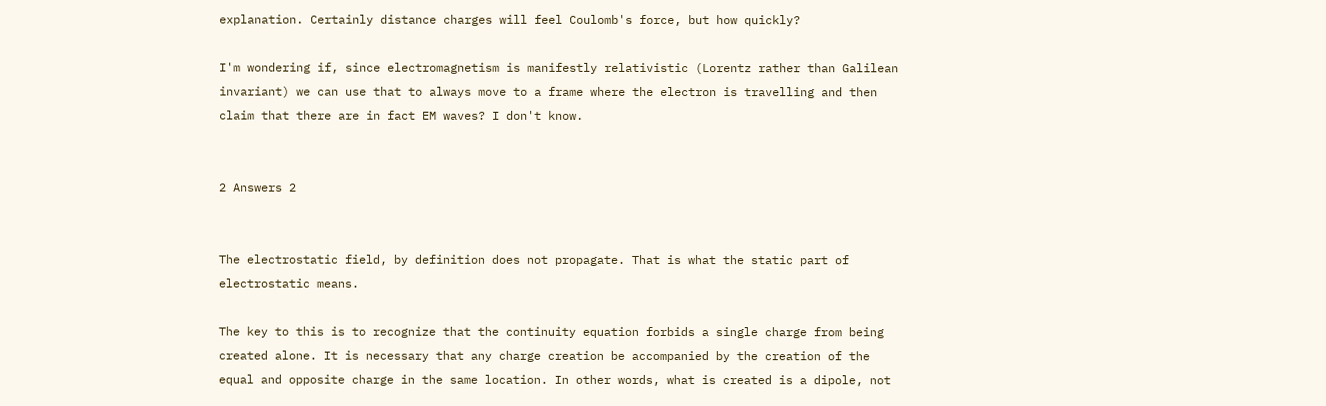explanation. Certainly distance charges will feel Coulomb's force, but how quickly?

I'm wondering if, since electromagnetism is manifestly relativistic (Lorentz rather than Galilean invariant) we can use that to always move to a frame where the electron is travelling and then claim that there are in fact EM waves? I don't know.


2 Answers 2


The electrostatic field, by definition does not propagate. That is what the static part of electrostatic means.

The key to this is to recognize that the continuity equation forbids a single charge from being created alone. It is necessary that any charge creation be accompanied by the creation of the equal and opposite charge in the same location. In other words, what is created is a dipole, not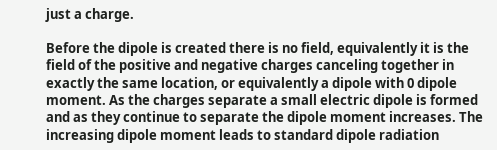just a charge.

Before the dipole is created there is no field, equivalently it is the field of the positive and negative charges canceling together in exactly the same location, or equivalently a dipole with 0 dipole moment. As the charges separate a small electric dipole is formed and as they continue to separate the dipole moment increases. The increasing dipole moment leads to standard dipole radiation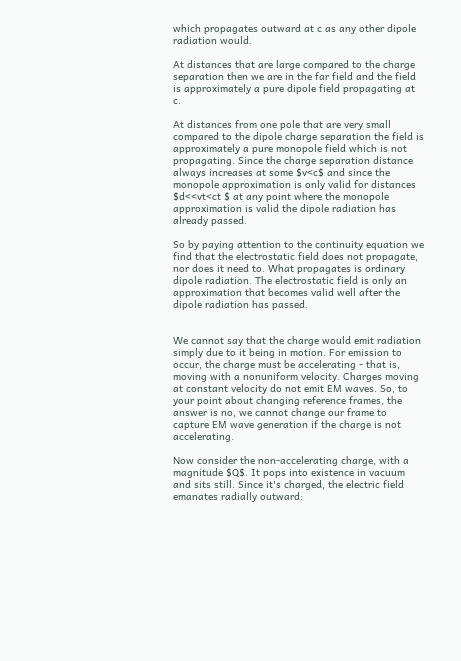which propagates outward at c as any other dipole radiation would.

At distances that are large compared to the charge separation then we are in the far field and the field is approximately a pure dipole field propagating at c.

At distances from one pole that are very small compared to the dipole charge separation the field is approximately a pure monopole field which is not propagating. Since the charge separation distance always increases at some $v<c$ and since the monopole approximation is only valid for distances $d<<vt<ct $ at any point where the monopole approximation is valid the dipole radiation has already passed.

So by paying attention to the continuity equation we find that the electrostatic field does not propagate, nor does it need to. What propagates is ordinary dipole radiation. The electrostatic field is only an approximation that becomes valid well after the dipole radiation has passed.


We cannot say that the charge would emit radiation simply due to it being in motion. For emission to occur, the charge must be accelerating - that is, moving with a nonuniform velocity. Charges moving at constant velocity do not emit EM waves. So, to your point about changing reference frames, the answer is no, we cannot change our frame to capture EM wave generation if the charge is not accelerating.

Now consider the non-accelerating charge, with a magnitude $Q$. It pops into existence in vacuum and sits still. Since it's charged, the electric field emanates radially outward: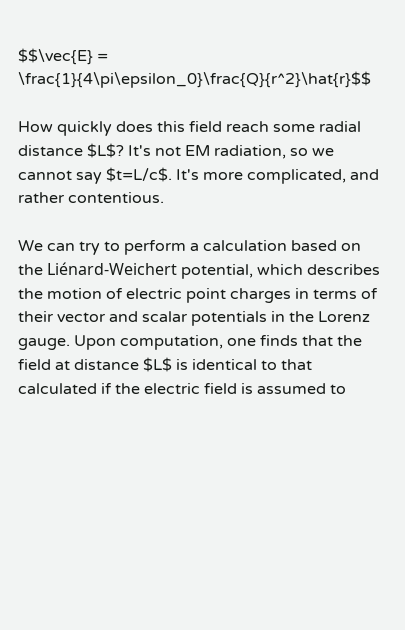$$\vec{E} = \frac{1}{4\pi\epsilon_0}\frac{Q}{r^2}\hat{r}$$

How quickly does this field reach some radial distance $L$? It's not EM radiation, so we cannot say $t=L/c$. It's more complicated, and rather contentious.

We can try to perform a calculation based on the Liénard-Weichert potential, which describes the motion of electric point charges in terms of their vector and scalar potentials in the Lorenz gauge. Upon computation, one finds that the field at distance $L$ is identical to that calculated if the electric field is assumed to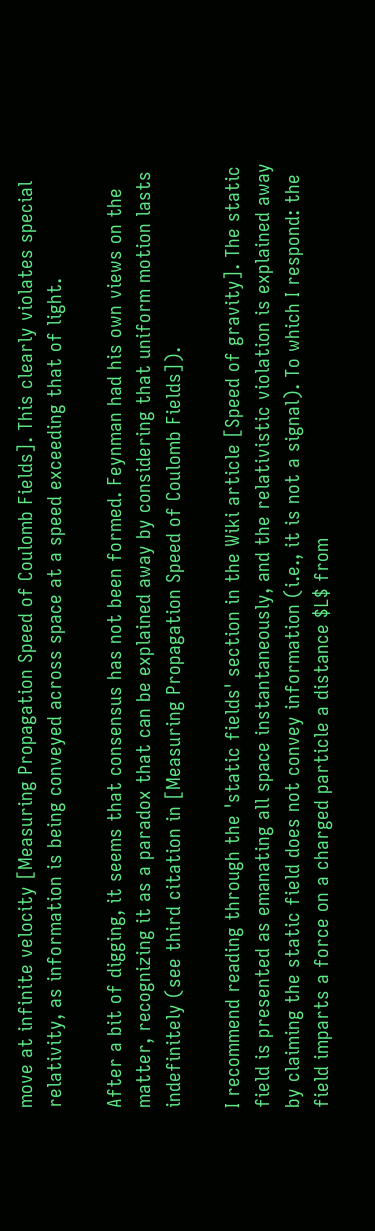move at infinite velocity [Measuring Propagation Speed of Coulomb Fields]. This clearly violates special relativity, as information is being conveyed across space at a speed exceeding that of light.

After a bit of digging, it seems that consensus has not been formed. Feynman had his own views on the matter, recognizing it as a paradox that can be explained away by considering that uniform motion lasts indefinitely (see third citation in [Measuring Propagation Speed of Coulomb Fields]).

I recommend reading through the 'static fields' section in the Wiki article [Speed of gravity]. The static field is presented as emanating all space instantaneously, and the relativistic violation is explained away by claiming the static field does not convey information (i.e., it is not a signal). To which I respond: the field imparts a force on a charged particle a distance $L$ from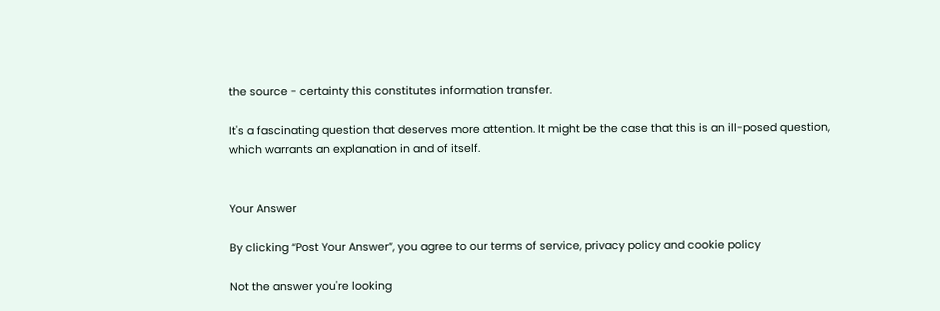the source - certainty this constitutes information transfer.

It's a fascinating question that deserves more attention. It might be the case that this is an ill-posed question, which warrants an explanation in and of itself.


Your Answer

By clicking “Post Your Answer”, you agree to our terms of service, privacy policy and cookie policy

Not the answer you're looking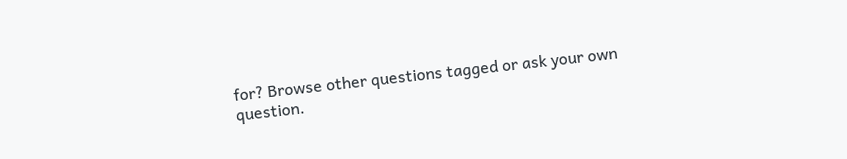for? Browse other questions tagged or ask your own question.